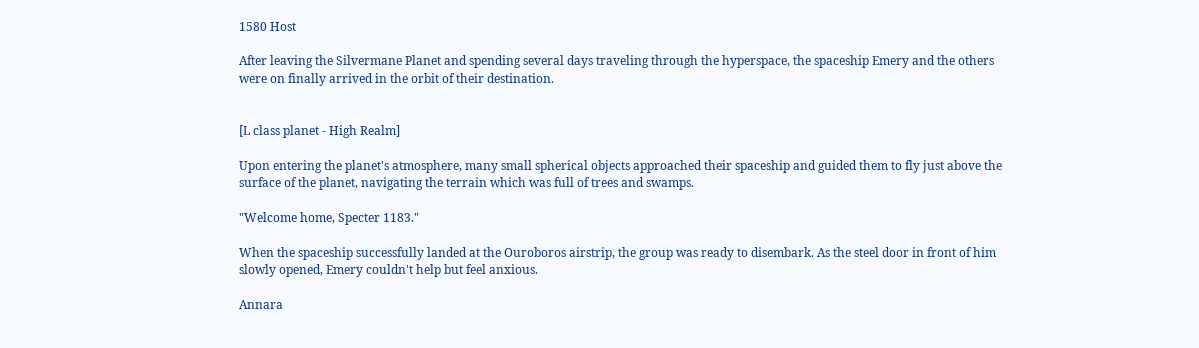1580 Host

After leaving the Silvermane Planet and spending several days traveling through the hyperspace, the spaceship Emery and the others were on finally arrived in the orbit of their destination.


[L class planet - High Realm]

Upon entering the planet's atmosphere, many small spherical objects approached their spaceship and guided them to fly just above the surface of the planet, navigating the terrain which was full of trees and swamps.

"Welcome home, Specter 1183."

When the spaceship successfully landed at the Ouroboros airstrip, the group was ready to disembark. As the steel door in front of him slowly opened, Emery couldn't help but feel anxious.

Annara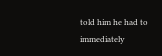told him he had to immediately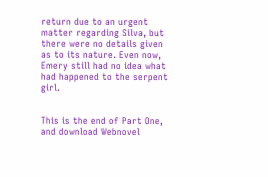return due to an urgent matter regarding Silva, but there were no details given as to its nature. Even now, Emery still had no idea what had happened to the serpent girl.


This is the end of Part One, and download Webnovel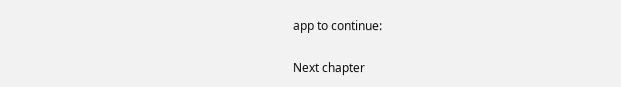app to continue:

Next chapter